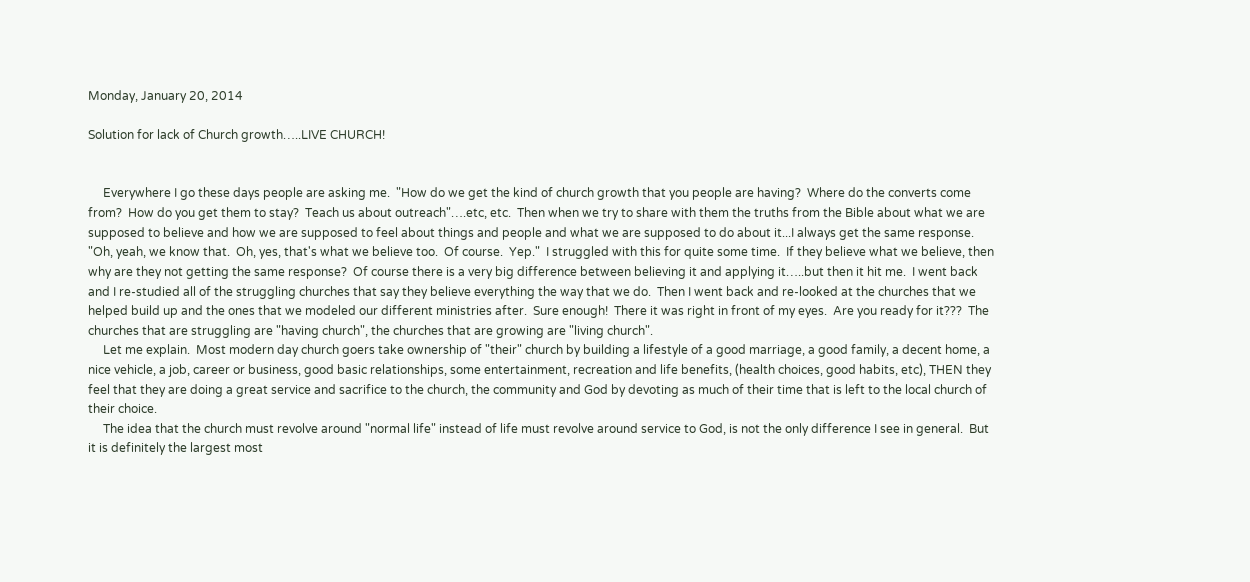Monday, January 20, 2014

Solution for lack of Church growth…..LIVE CHURCH!


     Everywhere I go these days people are asking me.  "How do we get the kind of church growth that you people are having?  Where do the converts come from?  How do you get them to stay?  Teach us about outreach"….etc, etc.  Then when we try to share with them the truths from the Bible about what we are supposed to believe and how we are supposed to feel about things and people and what we are supposed to do about it...I always get the same response.  "Oh, yeah, we know that.  Oh, yes, that's what we believe too.  Of course.  Yep."  I struggled with this for quite some time.  If they believe what we believe, then why are they not getting the same response?  Of course there is a very big difference between believing it and applying it…..but then it hit me.  I went back and I re-studied all of the struggling churches that say they believe everything the way that we do.  Then I went back and re-looked at the churches that we helped build up and the ones that we modeled our different ministries after.  Sure enough!  There it was right in front of my eyes.  Are you ready for it???  The churches that are struggling are "having church", the churches that are growing are "living church".
     Let me explain.  Most modern day church goers take ownership of "their" church by building a lifestyle of a good marriage, a good family, a decent home, a nice vehicle, a job, career or business, good basic relationships, some entertainment, recreation and life benefits, (health choices, good habits, etc), THEN they feel that they are doing a great service and sacrifice to the church, the community and God by devoting as much of their time that is left to the local church of their choice.
     The idea that the church must revolve around "normal life" instead of life must revolve around service to God, is not the only difference I see in general.  But it is definitely the largest most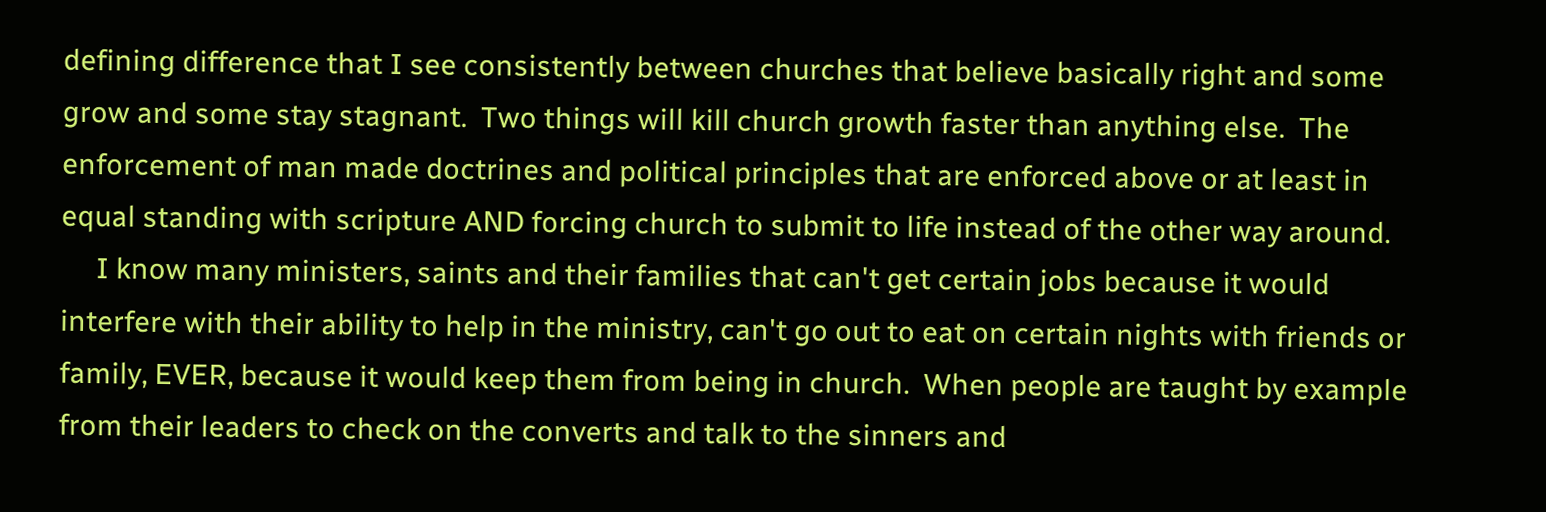defining difference that I see consistently between churches that believe basically right and some grow and some stay stagnant.  Two things will kill church growth faster than anything else.  The enforcement of man made doctrines and political principles that are enforced above or at least in equal standing with scripture AND forcing church to submit to life instead of the other way around.
     I know many ministers, saints and their families that can't get certain jobs because it would interfere with their ability to help in the ministry, can't go out to eat on certain nights with friends or family, EVER, because it would keep them from being in church.  When people are taught by example from their leaders to check on the converts and talk to the sinners and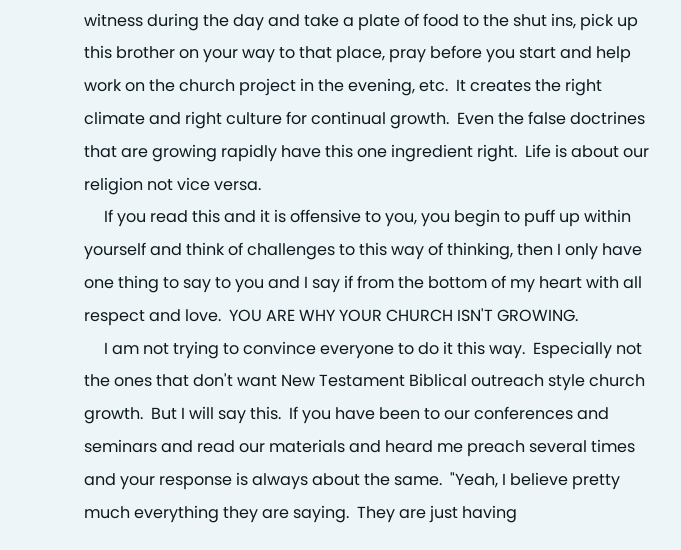witness during the day and take a plate of food to the shut ins, pick up this brother on your way to that place, pray before you start and help work on the church project in the evening, etc.  It creates the right climate and right culture for continual growth.  Even the false doctrines that are growing rapidly have this one ingredient right.  Life is about our religion not vice versa.
     If you read this and it is offensive to you, you begin to puff up within yourself and think of challenges to this way of thinking, then I only have one thing to say to you and I say if from the bottom of my heart with all respect and love.  YOU ARE WHY YOUR CHURCH ISN'T GROWING.
     I am not trying to convince everyone to do it this way.  Especially not the ones that don't want New Testament Biblical outreach style church growth.  But I will say this.  If you have been to our conferences and seminars and read our materials and heard me preach several times and your response is always about the same.  "Yeah, I believe pretty much everything they are saying.  They are just having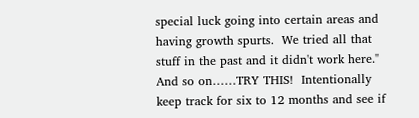special luck going into certain areas and having growth spurts.  We tried all that stuff in the past and it didn't work here."  And so on……TRY THIS!  Intentionally keep track for six to 12 months and see if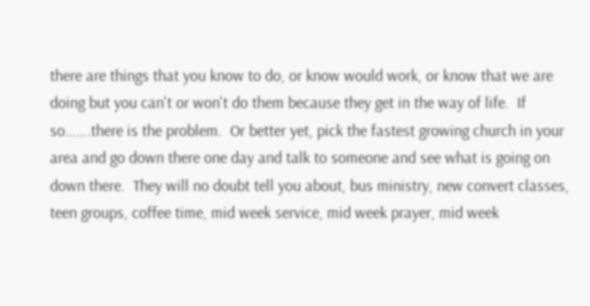there are things that you know to do, or know would work, or know that we are doing but you can't or won't do them because they get in the way of life.  If so…….there is the problem.  Or better yet, pick the fastest growing church in your area and go down there one day and talk to someone and see what is going on down there.  They will no doubt tell you about, bus ministry, new convert classes, teen groups, coffee time, mid week service, mid week prayer, mid week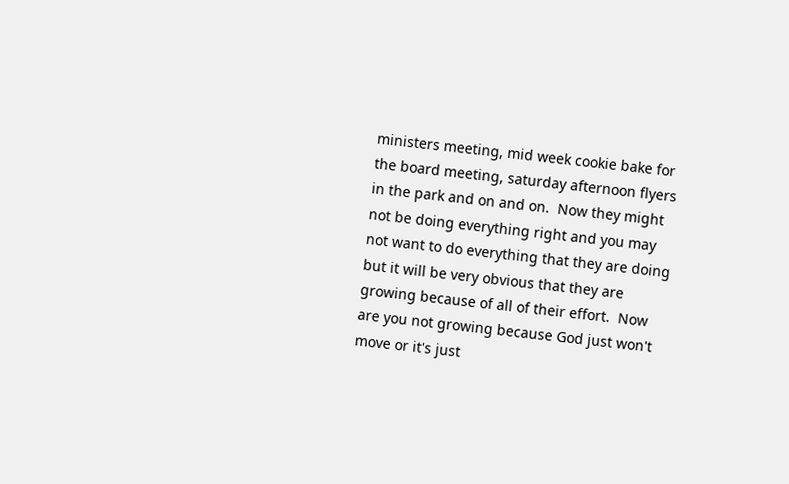ministers meeting, mid week cookie bake for the board meeting, saturday afternoon flyers in the park and on and on.  Now they might not be doing everything right and you may not want to do everything that they are doing but it will be very obvious that they are growing because of all of their effort.  Now are you not growing because God just won't move or it's just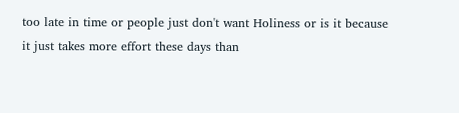too late in time or people just don't want Holiness or is it because it just takes more effort these days than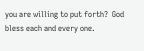you are willing to put forth?  God bless each and every one.